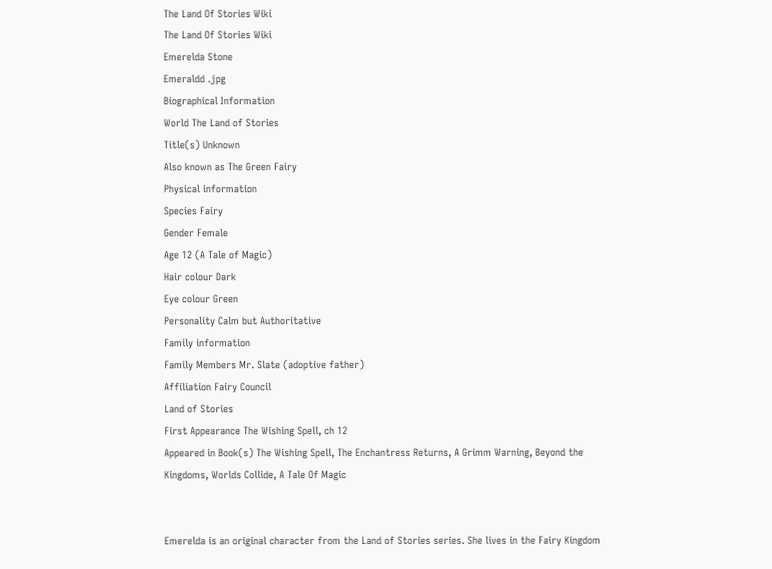The Land Of Stories Wiki
The Land Of Stories Wiki
Emerelda Stone
Emeraldd .jpg
Biographical Information
World The Land of Stories
Title(s) Unknown
Also known as The Green Fairy
Physical information
Species Fairy
Gender Female
Age 12 (A Tale of Magic)
Hair colour Dark
Eye colour Green
Personality Calm but Authoritative
Family information
Family Members Mr. Slate (adoptive father)
Affiliation Fairy Council
Land of Stories
First Appearance The Wishing Spell, ch 12
Appeared in Book(s) The Wishing Spell, The Enchantress Returns, A Grimm Warning, Beyond the Kingdoms, Worlds Collide, A Tale Of Magic


Emerelda is an original character from the Land of Stories series. She lives in the Fairy Kingdom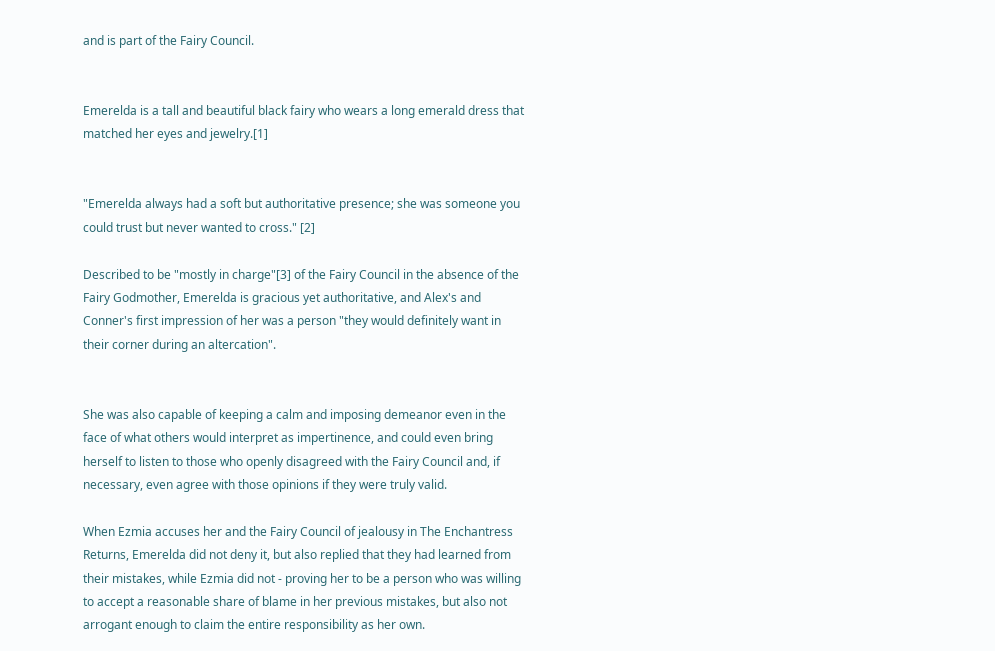and is part of the Fairy Council.


Emerelda is a tall and beautiful black fairy who wears a long emerald dress that matched her eyes and jewelry.[1]


"Emerelda always had a soft but authoritative presence; she was someone you could trust but never wanted to cross." [2]

Described to be "mostly in charge"[3] of the Fairy Council in the absence of the Fairy Godmother, Emerelda is gracious yet authoritative, and Alex's and Conner's first impression of her was a person "they would definitely want in their corner during an altercation".


She was also capable of keeping a calm and imposing demeanor even in the face of what others would interpret as impertinence, and could even bring herself to listen to those who openly disagreed with the Fairy Council and, if necessary, even agree with those opinions if they were truly valid.

When Ezmia accuses her and the Fairy Council of jealousy in The Enchantress Returns, Emerelda did not deny it, but also replied that they had learned from their mistakes, while Ezmia did not - proving her to be a person who was willing to accept a reasonable share of blame in her previous mistakes, but also not arrogant enough to claim the entire responsibility as her own.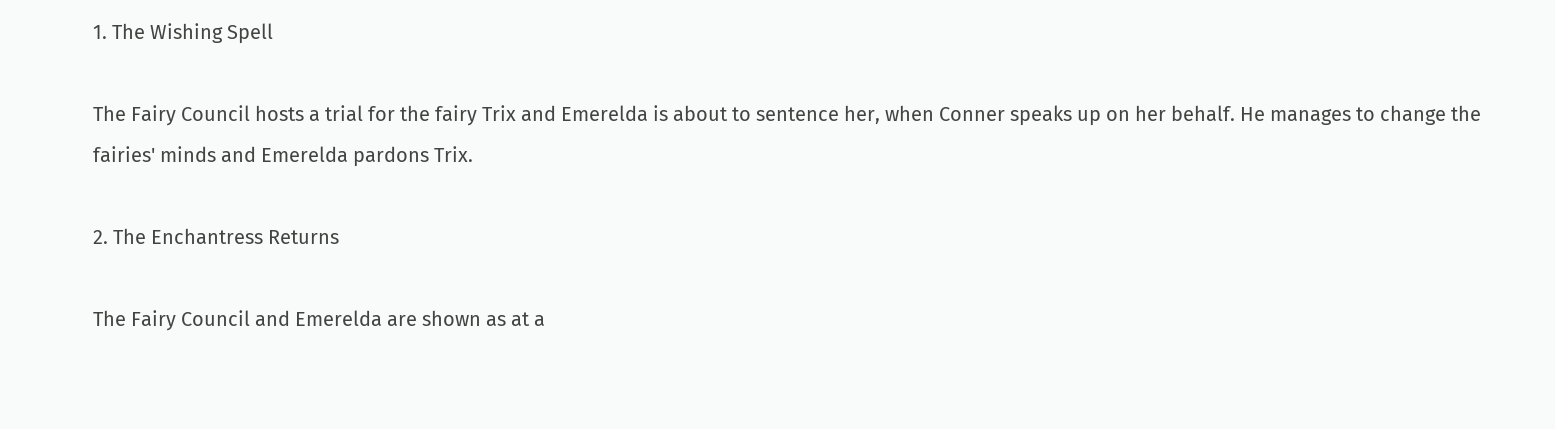1. The Wishing Spell

The Fairy Council hosts a trial for the fairy Trix and Emerelda is about to sentence her, when Conner speaks up on her behalf. He manages to change the fairies' minds and Emerelda pardons Trix.

2. The Enchantress Returns

The Fairy Council and Emerelda are shown as at a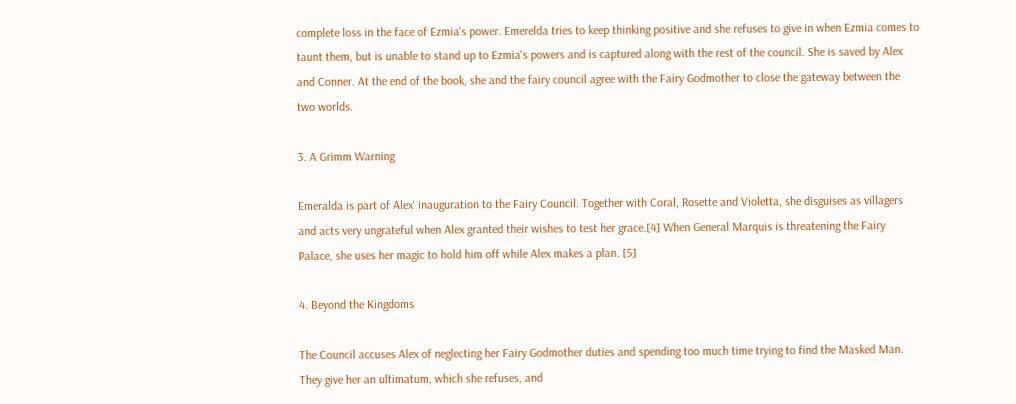complete loss in the face of Ezmia's power. Emerelda tries to keep thinking positive and she refuses to give in when Ezmia comes to taunt them, but is unable to stand up to Ezmia's powers and is captured along with the rest of the council. She is saved by Alex and Conner. At the end of the book, she and the fairy council agree with the Fairy Godmother to close the gateway between the two worlds.

3. A Grimm Warning

Emeralda is part of Alex' inauguration to the Fairy Council. Together with Coral, Rosette and Violetta, she disguises as villagers and acts very ungrateful when Alex granted their wishes to test her grace.[4] When General Marquis is threatening the Fairy Palace, she uses her magic to hold him off while Alex makes a plan. [5]

4. Beyond the Kingdoms

The Council accuses Alex of neglecting her Fairy Godmother duties and spending too much time trying to find the Masked Man. They give her an ultimatum, which she refuses, and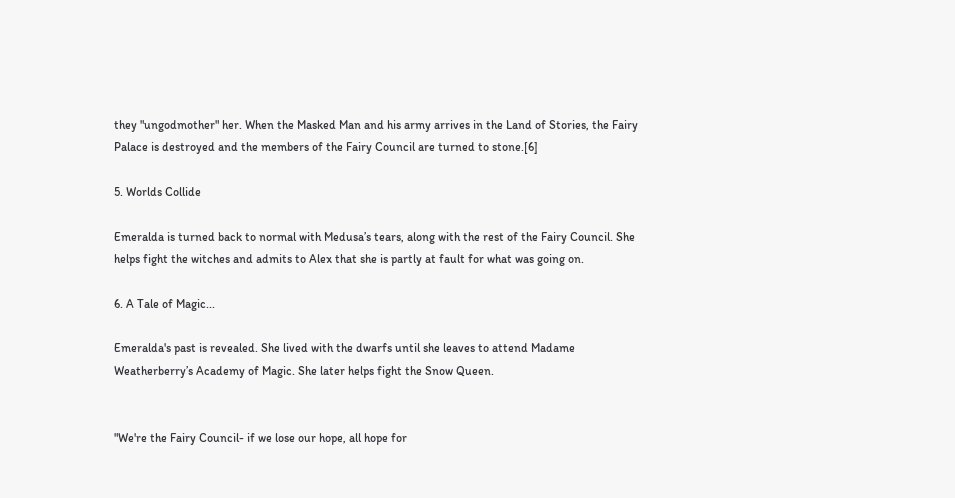they "ungodmother" her. When the Masked Man and his army arrives in the Land of Stories, the Fairy Palace is destroyed and the members of the Fairy Council are turned to stone.[6]

5. Worlds Collide

Emeralda is turned back to normal with Medusa’s tears, along with the rest of the Fairy Council. She helps fight the witches and admits to Alex that she is partly at fault for what was going on.

6. A Tale of Magic...

Emeralda's past is revealed. She lived with the dwarfs until she leaves to attend Madame Weatherberry’s Academy of Magic. She later helps fight the Snow Queen.


"We're the Fairy Council- if we lose our hope, all hope for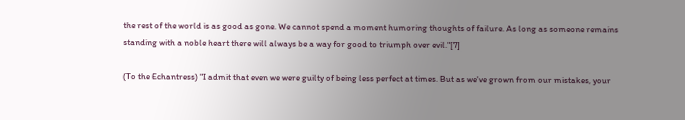the rest of the world is as good as gone. We cannot spend a moment humoring thoughts of failure. As long as someone remains standing with a noble heart there will always be a way for good to triumph over evil."[7]

(To the Echantress) "I admit that even we were guilty of being less perfect at times. But as we've grown from our mistakes, your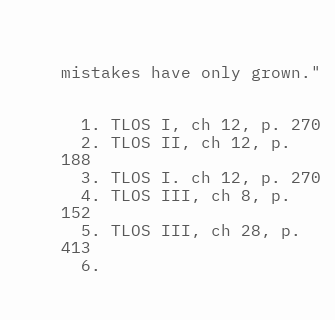mistakes have only grown."


  1. TLOS I, ch 12, p. 270
  2. TLOS II, ch 12, p. 188
  3. TLOS I. ch 12, p. 270
  4. TLOS III, ch 8, p. 152
  5. TLOS III, ch 28, p. 413
  6.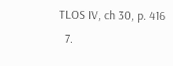TLOS IV, ch 30, p. 416
  7.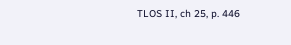TLOS II, ch 25, p. 446